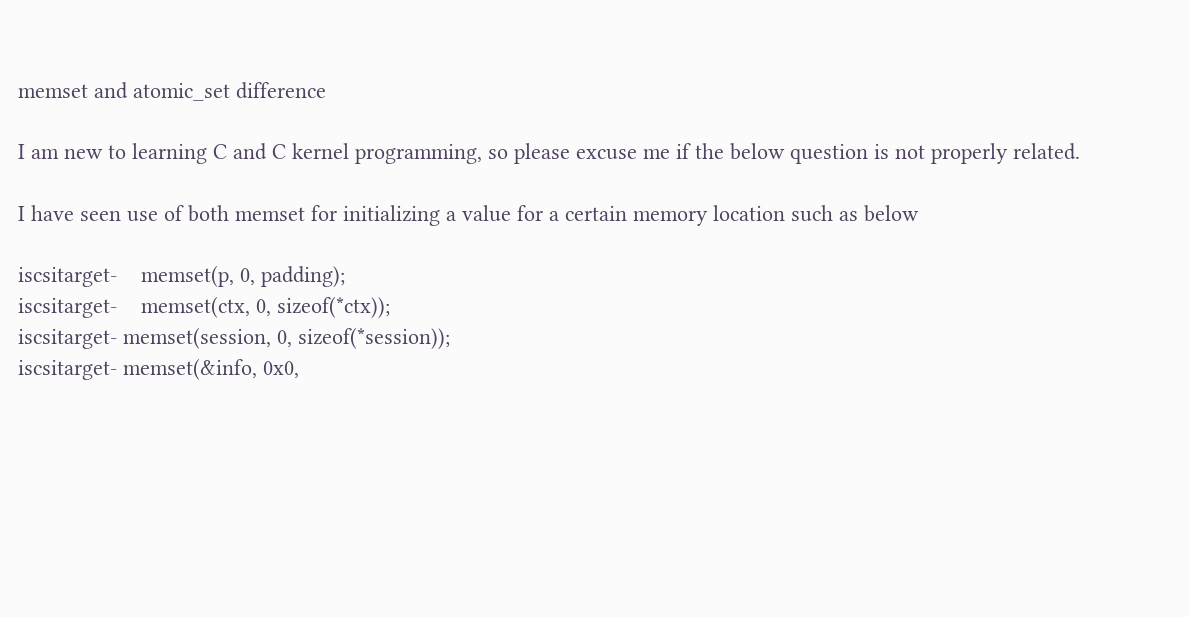memset and atomic_set difference

I am new to learning C and C kernel programming, so please excuse me if the below question is not properly related.

I have seen use of both memset for initializing a value for a certain memory location such as below

iscsitarget-    memset(p, 0, padding);
iscsitarget-    memset(ctx, 0, sizeof(*ctx));
iscsitarget- memset(session, 0, sizeof(*session));
iscsitarget- memset(&info, 0x0,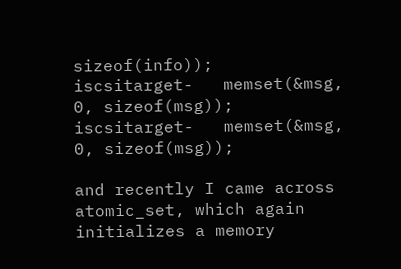sizeof(info));
iscsitarget-   memset(&msg, 0, sizeof(msg));
iscsitarget-   memset(&msg, 0, sizeof(msg));

and recently I came across atomic_set, which again initializes a memory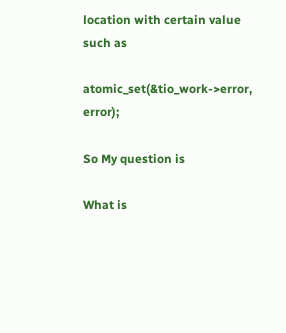location with certain value such as

atomic_set(&tio_work->error, error);

So My question is

What is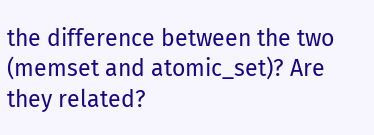the difference between the two (memset and atomic_set)? Are they related?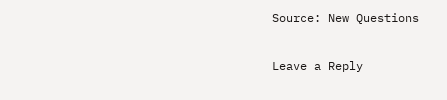Source: New Questions

Leave a Reply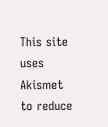This site uses Akismet to reduce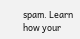spam. Learn how your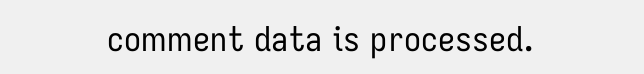comment data is processed.